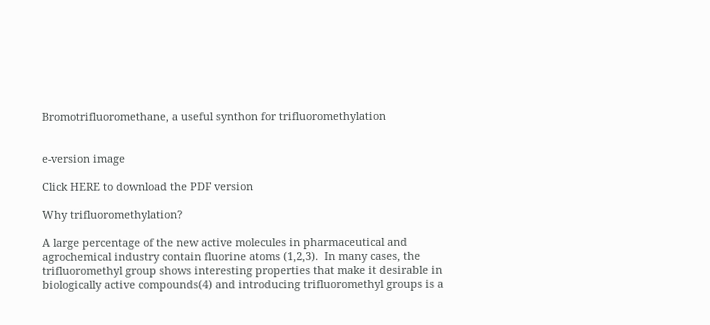Bromotrifluoromethane, a useful synthon for trifluoromethylation


e-version image

Click HERE to download the PDF version

Why trifluoromethylation?

A large percentage of the new active molecules in pharmaceutical and agrochemical industry contain fluorine atoms (1,2,3).  In many cases, the trifluoromethyl group shows interesting properties that make it desirable in biologically active compounds(4) and introducing trifluoromethyl groups is a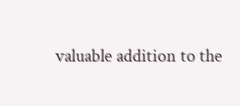valuable addition to the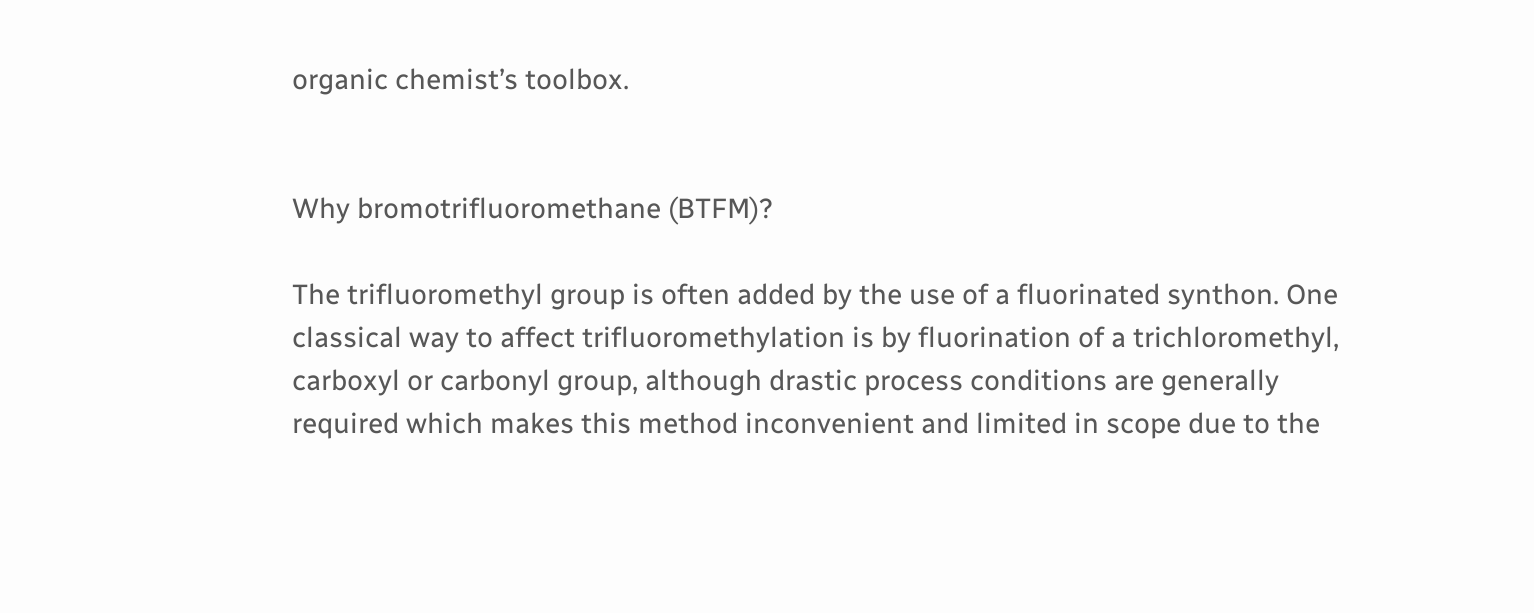organic chemist’s toolbox.


Why bromotrifluoromethane (BTFM)?

The trifluoromethyl group is often added by the use of a fluorinated synthon. One classical way to affect trifluoromethylation is by fluorination of a trichloromethyl, carboxyl or carbonyl group, although drastic process conditions are generally required which makes this method inconvenient and limited in scope due to the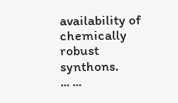availability of chemically robust synthons.
... ...